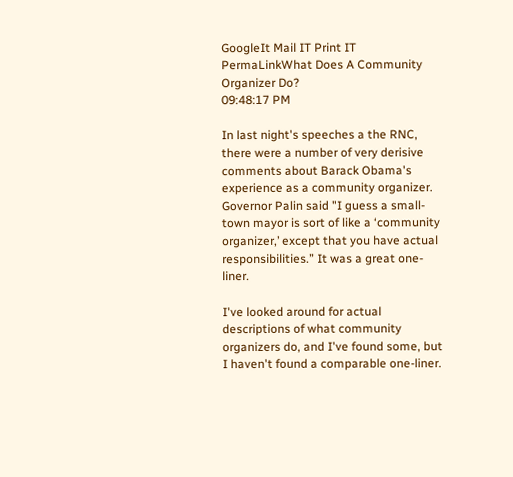GoogleIt Mail IT Print IT PermaLinkWhat Does A Community Organizer Do?
09:48:17 PM

In last night's speeches a the RNC, there were a number of very derisive comments about Barack Obama's experience as a community organizer. Governor Palin said "I guess a small-town mayor is sort of like a ‘community organizer,’ except that you have actual responsibilities.” It was a great one-liner.

I've looked around for actual descriptions of what community organizers do, and I've found some, but I haven't found a comparable one-liner.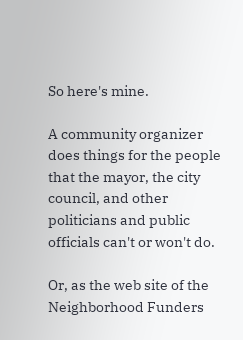So here's mine.

A community organizer does things for the people that the mayor, the city council, and other politicians and public officials can't or won't do.

Or, as the web site of the Neighborhood Funders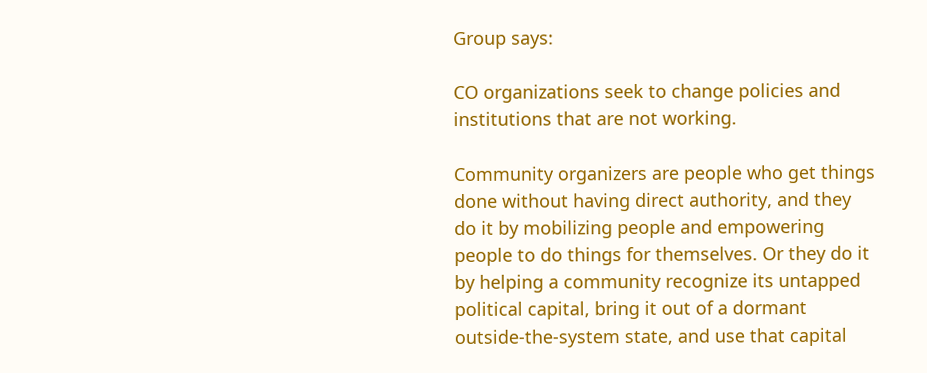Group says:

CO organizations seek to change policies and institutions that are not working.

Community organizers are people who get things done without having direct authority, and they do it by mobilizing people and empowering people to do things for themselves. Or they do it by helping a community recognize its untapped political capital, bring it out of a dormant outside-the-system state, and use that capital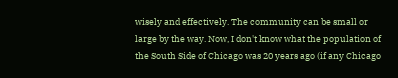wisely and effectively. The community can be small or large by the way. Now, I don't know what the population of the South Side of Chicago was 20 years ago (if any Chicago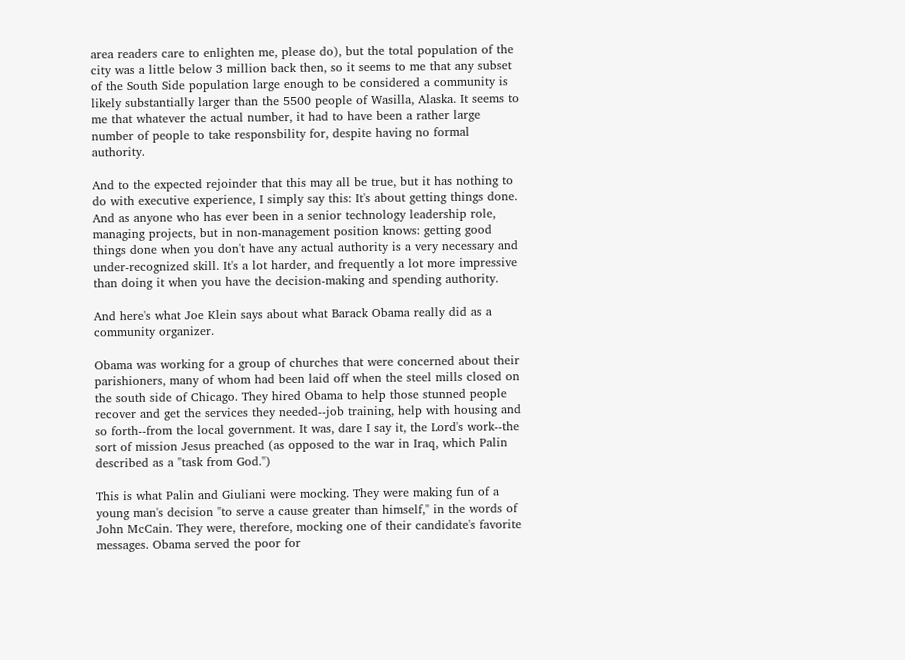area readers care to enlighten me, please do), but the total population of the city was a little below 3 million back then, so it seems to me that any subset of the South Side population large enough to be considered a community is likely substantially larger than the 5500 people of Wasilla, Alaska. It seems to me that whatever the actual number, it had to have been a rather large number of people to take responsbility for, despite having no formal authority.

And to the expected rejoinder that this may all be true, but it has nothing to do with executive experience, I simply say this: It's about getting things done. And as anyone who has ever been in a senior technology leadership role, managing projects, but in non-management position knows: getting good things done when you don't have any actual authority is a very necessary and under-recognized skill. It's a lot harder, and frequently a lot more impressive than doing it when you have the decision-making and spending authority.

And here's what Joe Klein says about what Barack Obama really did as a community organizer.

Obama was working for a group of churches that were concerned about their parishioners, many of whom had been laid off when the steel mills closed on the south side of Chicago. They hired Obama to help those stunned people recover and get the services they needed--job training, help with housing and so forth--from the local government. It was, dare I say it, the Lord's work--the sort of mission Jesus preached (as opposed to the war in Iraq, which Palin described as a "task from God.")

This is what Palin and Giuliani were mocking. They were making fun of a young man's decision "to serve a cause greater than himself," in the words of John McCain. They were, therefore, mocking one of their candidate's favorite messages. Obama served the poor for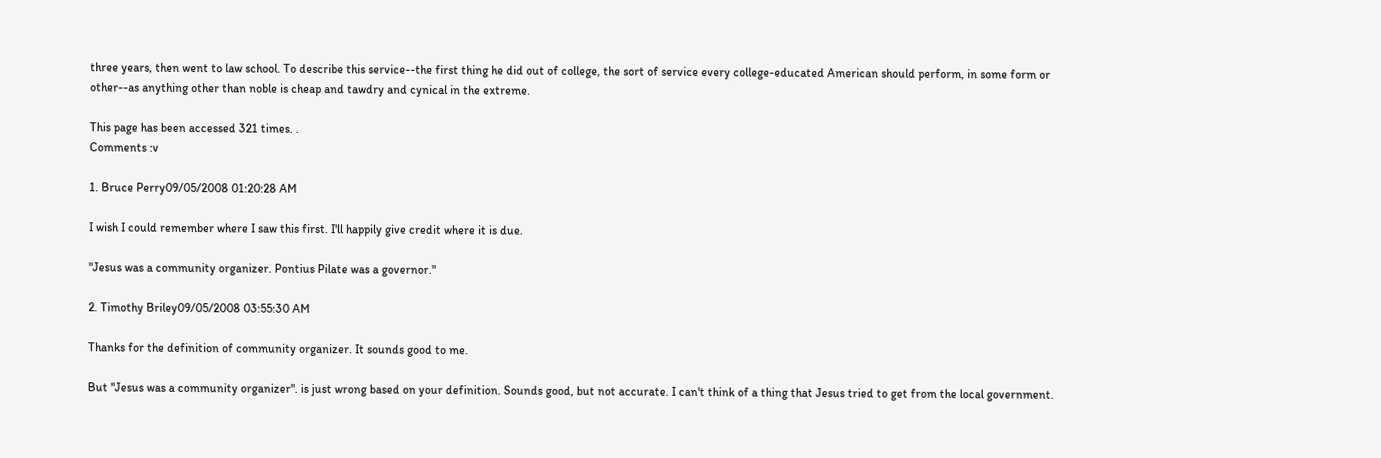three years, then went to law school. To describe this service--the first thing he did out of college, the sort of service every college-educated American should perform, in some form or other--as anything other than noble is cheap and tawdry and cynical in the extreme.

This page has been accessed 321 times. .
Comments :v

1. Bruce Perry09/05/2008 01:20:28 AM

I wish I could remember where I saw this first. I'll happily give credit where it is due.

"Jesus was a community organizer. Pontius Pilate was a governor."

2. Timothy Briley09/05/2008 03:55:30 AM

Thanks for the definition of community organizer. It sounds good to me.

But "Jesus was a community organizer". is just wrong based on your definition. Sounds good, but not accurate. I can't think of a thing that Jesus tried to get from the local government.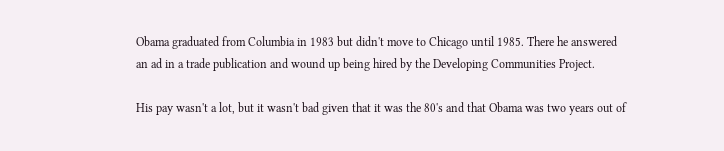Obama graduated from Columbia in 1983 but didn't move to Chicago until 1985. There he answered an ad in a trade publication and wound up being hired by the Developing Communities Project.

His pay wasn't a lot, but it wasn't bad given that it was the 80's and that Obama was two years out of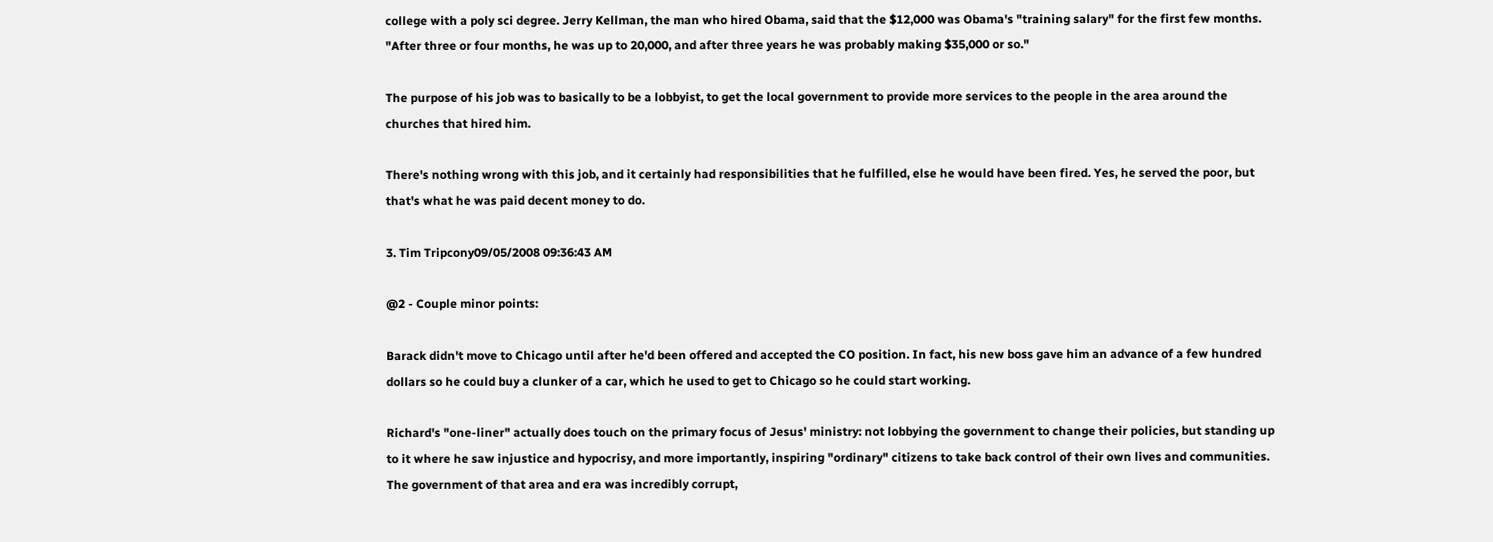college with a poly sci degree. Jerry Kellman, the man who hired Obama, said that the $12,000 was Obama's "training salary" for the first few months. "After three or four months, he was up to 20,000, and after three years he was probably making $35,000 or so."

The purpose of his job was to basically to be a lobbyist, to get the local government to provide more services to the people in the area around the churches that hired him.

There's nothing wrong with this job, and it certainly had responsibilities that he fulfilled, else he would have been fired. Yes, he served the poor, but that's what he was paid decent money to do.

3. Tim Tripcony09/05/2008 09:36:43 AM

@2 - Couple minor points:

Barack didn't move to Chicago until after he'd been offered and accepted the CO position. In fact, his new boss gave him an advance of a few hundred dollars so he could buy a clunker of a car, which he used to get to Chicago so he could start working.

Richard's "one-liner" actually does touch on the primary focus of Jesus' ministry: not lobbying the government to change their policies, but standing up to it where he saw injustice and hypocrisy, and more importantly, inspiring "ordinary" citizens to take back control of their own lives and communities. The government of that area and era was incredibly corrupt,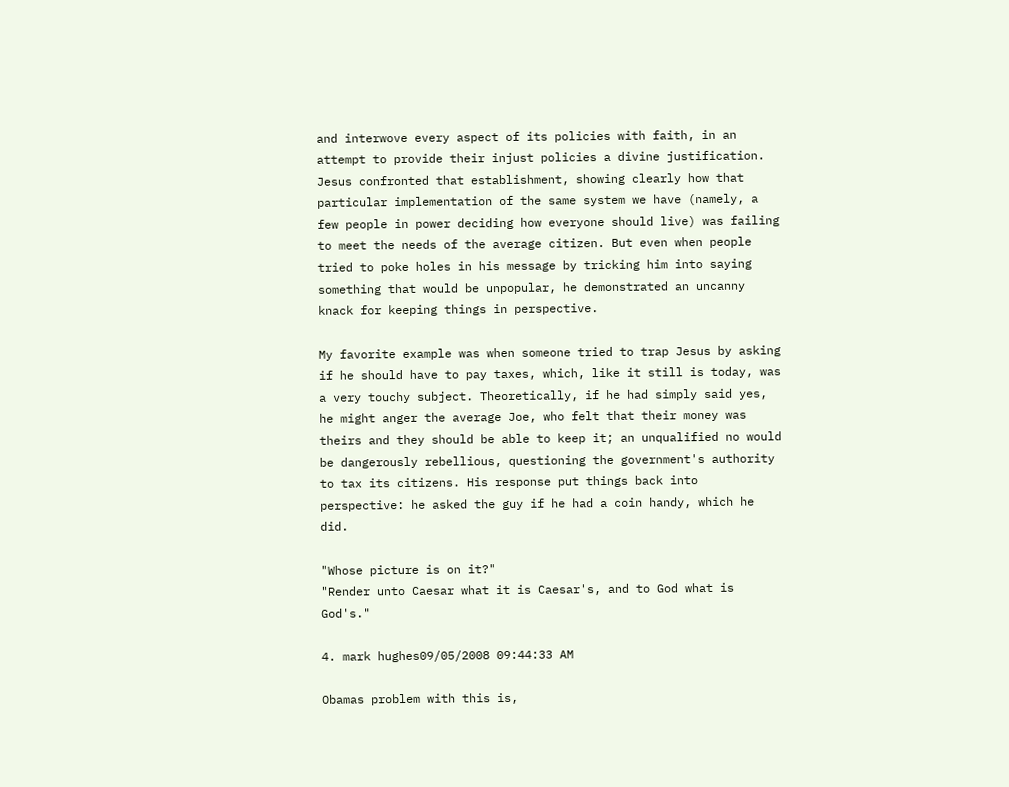and interwove every aspect of its policies with faith, in an attempt to provide their injust policies a divine justification. Jesus confronted that establishment, showing clearly how that particular implementation of the same system we have (namely, a few people in power deciding how everyone should live) was failing to meet the needs of the average citizen. But even when people tried to poke holes in his message by tricking him into saying something that would be unpopular, he demonstrated an uncanny knack for keeping things in perspective.

My favorite example was when someone tried to trap Jesus by asking if he should have to pay taxes, which, like it still is today, was a very touchy subject. Theoretically, if he had simply said yes, he might anger the average Joe, who felt that their money was theirs and they should be able to keep it; an unqualified no would be dangerously rebellious, questioning the government's authority to tax its citizens. His response put things back into perspective: he asked the guy if he had a coin handy, which he did.

"Whose picture is on it?"
"Render unto Caesar what it is Caesar's, and to God what is God's."

4. mark hughes09/05/2008 09:44:33 AM

Obamas problem with this is,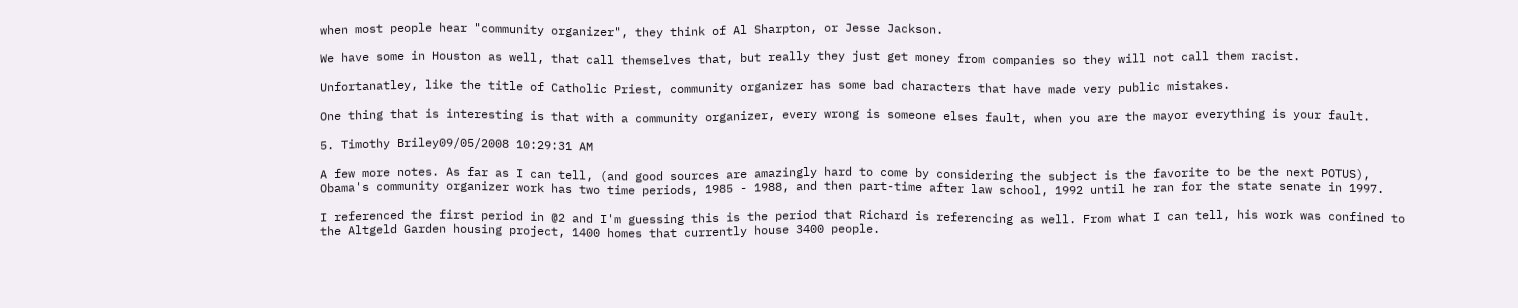when most people hear "community organizer", they think of Al Sharpton, or Jesse Jackson.

We have some in Houston as well, that call themselves that, but really they just get money from companies so they will not call them racist.

Unfortanatley, like the title of Catholic Priest, community organizer has some bad characters that have made very public mistakes.

One thing that is interesting is that with a community organizer, every wrong is someone elses fault, when you are the mayor everything is your fault.

5. Timothy Briley09/05/2008 10:29:31 AM

A few more notes. As far as I can tell, (and good sources are amazingly hard to come by considering the subject is the favorite to be the next POTUS), Obama's community organizer work has two time periods, 1985 - 1988, and then part-time after law school, 1992 until he ran for the state senate in 1997.

I referenced the first period in @2 and I'm guessing this is the period that Richard is referencing as well. From what I can tell, his work was confined to the Altgeld Garden housing project, 1400 homes that currently house 3400 people.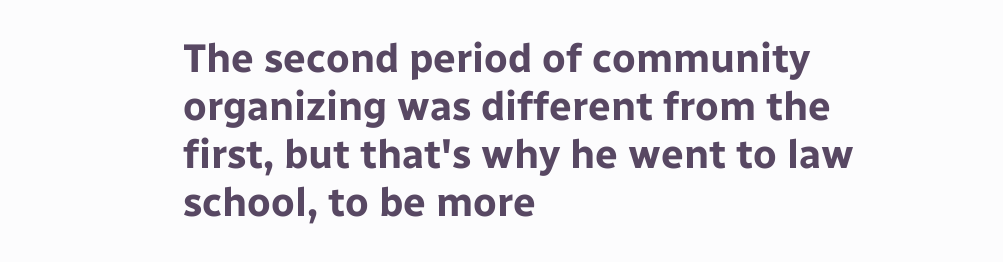The second period of community organizing was different from the first, but that's why he went to law school, to be more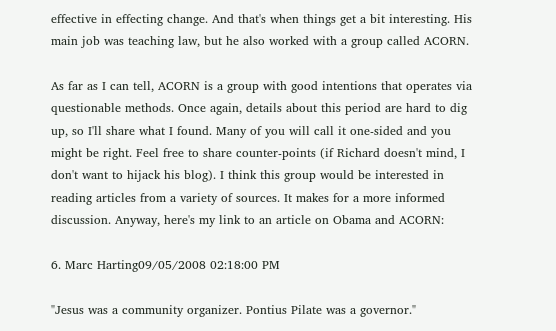effective in effecting change. And that's when things get a bit interesting. His main job was teaching law, but he also worked with a group called ACORN.

As far as I can tell, ACORN is a group with good intentions that operates via questionable methods. Once again, details about this period are hard to dig up, so I'll share what I found. Many of you will call it one-sided and you might be right. Feel free to share counter-points (if Richard doesn't mind, I don't want to hijack his blog). I think this group would be interested in reading articles from a variety of sources. It makes for a more informed discussion. Anyway, here's my link to an article on Obama and ACORN:

6. Marc Harting09/05/2008 02:18:00 PM

"Jesus was a community organizer. Pontius Pilate was a governor."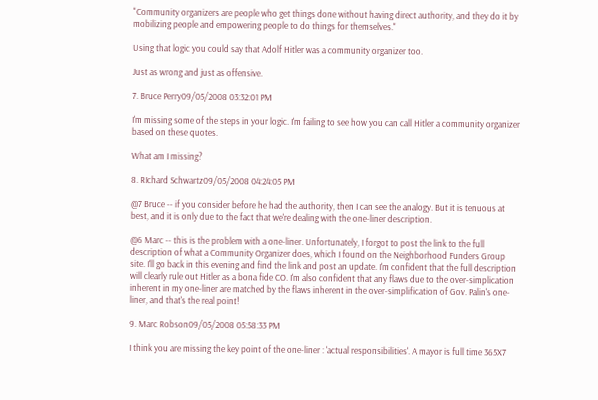"Community organizers are people who get things done without having direct authority, and they do it by mobilizing people and empowering people to do things for themselves."

Using that logic you could say that Adolf Hitler was a community organizer too.

Just as wrong and just as offensive.

7. Bruce Perry09/05/2008 03:32:01 PM

I'm missing some of the steps in your logic. I'm failing to see how you can call Hitler a community organizer based on these quotes.

What am I missing?

8. RIchard Schwartz09/05/2008 04:24:05 PM

@7 Bruce -- if you consider before he had the authority, then I can see the analogy. But it is tenuous at best, and it is only due to the fact that we're dealing with the one-liner description.

@6 Marc -- this is the problem with a one-liner. Unfortunately, I forgot to post the link to the full description of what a Community Organizer does, which I found on the Neighborhood Funders Group site. I'll go back in this evening and find the link and post an update. I'm confident that the full description will clearly rule out Hitler as a bona fide CO. I'm also confident that any flaws due to the over-simplication inherent in my one-liner are matched by the flaws inherent in the over-simplification of Gov. Palin's one-liner, and that's the real point!

9. Marc Robson09/05/2008 05:58:33 PM

I think you are missing the key point of the one-liner : 'actual responsibilities'. A mayor is full time 365X7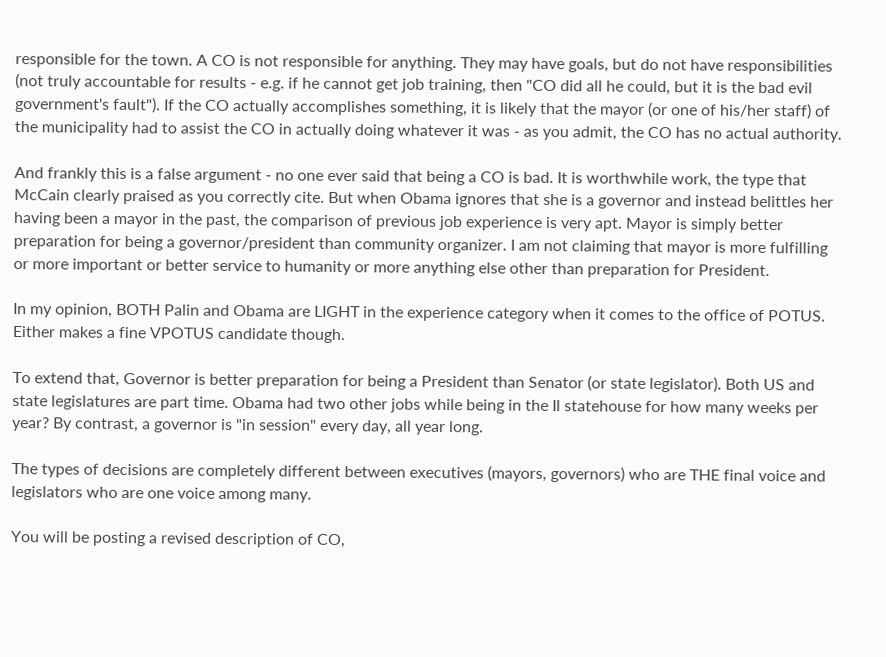responsible for the town. A CO is not responsible for anything. They may have goals, but do not have responsibilities (not truly accountable for results - e.g. if he cannot get job training, then "CO did all he could, but it is the bad evil government's fault"). If the CO actually accomplishes something, it is likely that the mayor (or one of his/her staff) of the municipality had to assist the CO in actually doing whatever it was - as you admit, the CO has no actual authority.

And frankly this is a false argument - no one ever said that being a CO is bad. It is worthwhile work, the type that McCain clearly praised as you correctly cite. But when Obama ignores that she is a governor and instead belittles her having been a mayor in the past, the comparison of previous job experience is very apt. Mayor is simply better preparation for being a governor/president than community organizer. I am not claiming that mayor is more fulfilling or more important or better service to humanity or more anything else other than preparation for President.

In my opinion, BOTH Palin and Obama are LIGHT in the experience category when it comes to the office of POTUS. Either makes a fine VPOTUS candidate though.

To extend that, Governor is better preparation for being a President than Senator (or state legislator). Both US and state legislatures are part time. Obama had two other jobs while being in the Il statehouse for how many weeks per year? By contrast, a governor is "in session" every day, all year long.

The types of decisions are completely different between executives (mayors, governors) who are THE final voice and legislators who are one voice among many.

You will be posting a revised description of CO,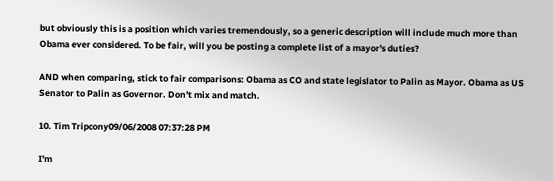but obviously this is a position which varies tremendously, so a generic description will include much more than Obama ever considered. To be fair, will you be posting a complete list of a mayor's duties?

AND when comparing, stick to fair comparisons: Obama as CO and state legislator to Palin as Mayor. Obama as US Senator to Palin as Governor. Don't mix and match.

10. Tim Tripcony09/06/2008 07:37:28 PM

I'm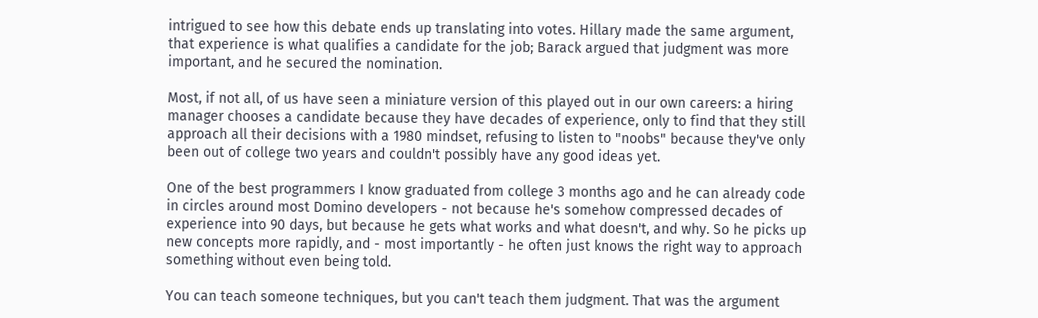intrigued to see how this debate ends up translating into votes. Hillary made the same argument, that experience is what qualifies a candidate for the job; Barack argued that judgment was more important, and he secured the nomination.

Most, if not all, of us have seen a miniature version of this played out in our own careers: a hiring manager chooses a candidate because they have decades of experience, only to find that they still approach all their decisions with a 1980 mindset, refusing to listen to "noobs" because they've only been out of college two years and couldn't possibly have any good ideas yet.

One of the best programmers I know graduated from college 3 months ago and he can already code in circles around most Domino developers - not because he's somehow compressed decades of experience into 90 days, but because he gets what works and what doesn't, and why. So he picks up new concepts more rapidly, and - most importantly - he often just knows the right way to approach something without even being told.

You can teach someone techniques, but you can't teach them judgment. That was the argument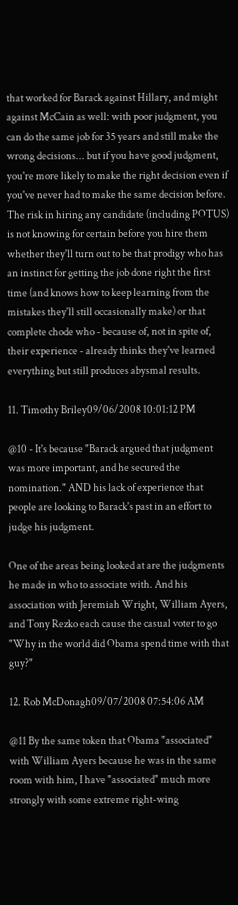that worked for Barack against Hillary, and might against McCain as well: with poor judgment, you can do the same job for 35 years and still make the wrong decisions... but if you have good judgment, you're more likely to make the right decision even if you've never had to make the same decision before. The risk in hiring any candidate (including POTUS) is not knowing for certain before you hire them whether they'll turn out to be that prodigy who has an instinct for getting the job done right the first time (and knows how to keep learning from the mistakes they'll still occasionally make) or that complete chode who - because of, not in spite of, their experience - already thinks they've learned everything but still produces abysmal results.

11. Timothy Briley09/06/2008 10:01:12 PM

@10 - It's because "Barack argued that judgment was more important, and he secured the nomination." AND his lack of experience that people are looking to Barack's past in an effort to judge his judgment.

One of the areas being looked at are the judgments he made in who to associate with. And his association with Jeremiah Wright, William Ayers, and Tony Rezko each cause the casual voter to go "Why in the world did Obama spend time with that guy?"

12. Rob McDonagh09/07/2008 07:54:06 AM

@11 By the same token that Obama "associated" with William Ayers because he was in the same room with him, I have "associated" much more strongly with some extreme right-wing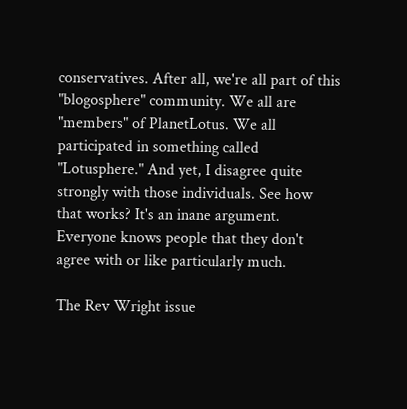conservatives. After all, we're all part of this "blogosphere" community. We all are "members" of PlanetLotus. We all participated in something called "Lotusphere." And yet, I disagree quite strongly with those individuals. See how that works? It's an inane argument. Everyone knows people that they don't agree with or like particularly much.

The Rev Wright issue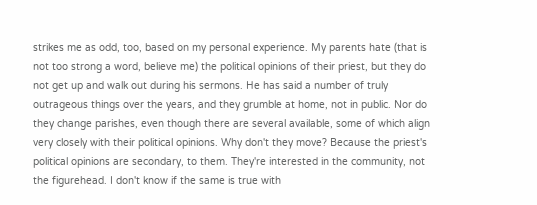strikes me as odd, too, based on my personal experience. My parents hate (that is not too strong a word, believe me) the political opinions of their priest, but they do not get up and walk out during his sermons. He has said a number of truly outrageous things over the years, and they grumble at home, not in public. Nor do they change parishes, even though there are several available, some of which align very closely with their political opinions. Why don't they move? Because the priest's political opinions are secondary, to them. They're interested in the community, not the figurehead. I don't know if the same is true with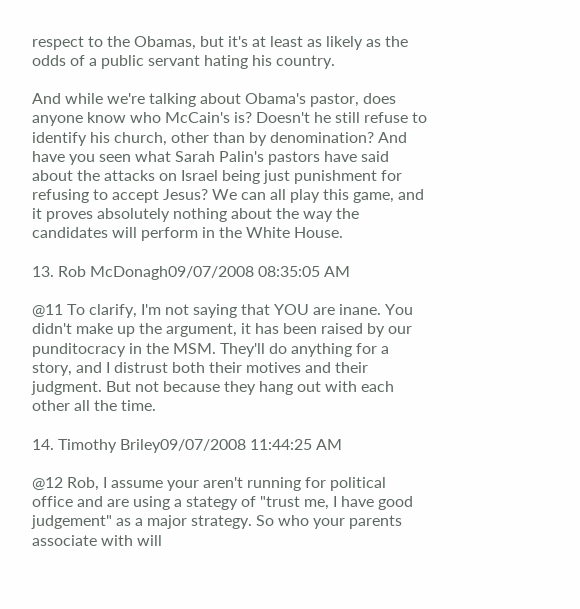respect to the Obamas, but it's at least as likely as the odds of a public servant hating his country.

And while we're talking about Obama's pastor, does anyone know who McCain's is? Doesn't he still refuse to identify his church, other than by denomination? And have you seen what Sarah Palin's pastors have said about the attacks on Israel being just punishment for refusing to accept Jesus? We can all play this game, and it proves absolutely nothing about the way the candidates will perform in the White House.

13. Rob McDonagh09/07/2008 08:35:05 AM

@11 To clarify, I'm not saying that YOU are inane. You didn't make up the argument, it has been raised by our punditocracy in the MSM. They'll do anything for a story, and I distrust both their motives and their judgment. But not because they hang out with each other all the time.

14. Timothy Briley09/07/2008 11:44:25 AM

@12 Rob, I assume your aren't running for political office and are using a stategy of "trust me, I have good judgement" as a major strategy. So who your parents associate with will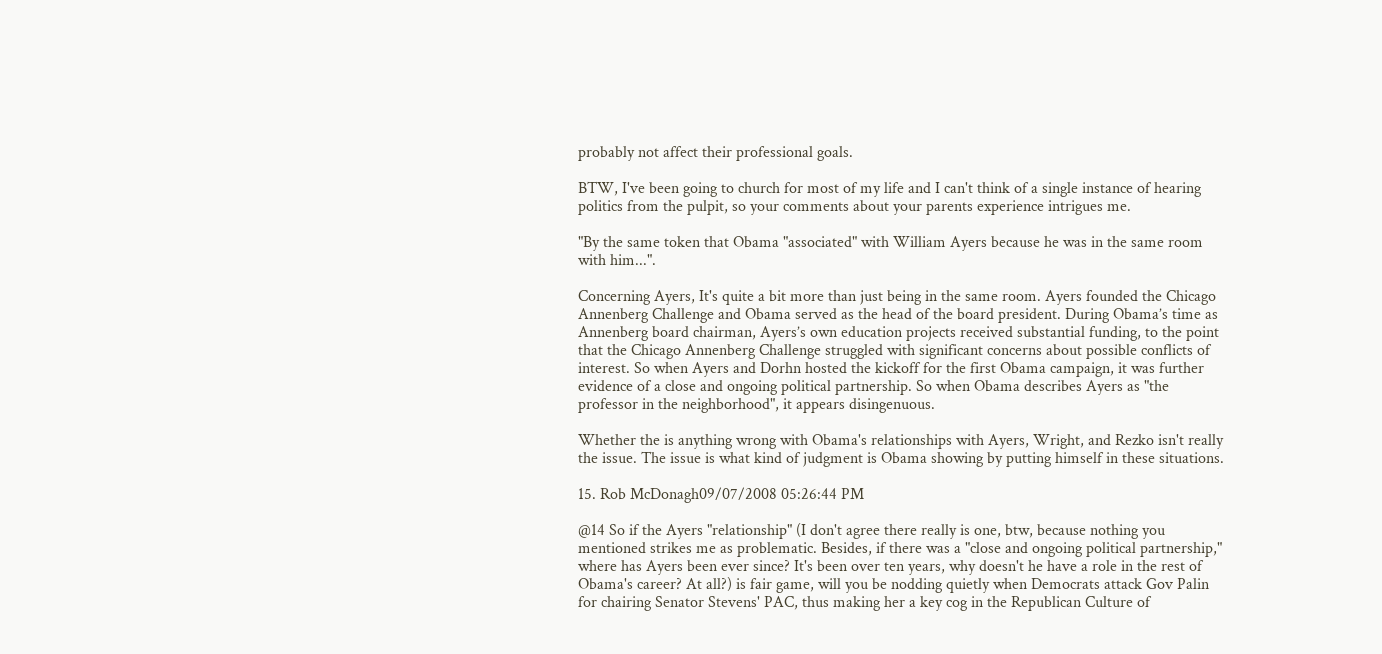probably not affect their professional goals.

BTW, I've been going to church for most of my life and I can't think of a single instance of hearing politics from the pulpit, so your comments about your parents experience intrigues me.

"By the same token that Obama "associated" with William Ayers because he was in the same room with him...".

Concerning Ayers, It's quite a bit more than just being in the same room. Ayers founded the Chicago Annenberg Challenge and Obama served as the head of the board president. During Obama’s time as Annenberg board chairman, Ayers’s own education projects received substantial funding, to the point that the Chicago Annenberg Challenge struggled with significant concerns about possible conflicts of interest. So when Ayers and Dorhn hosted the kickoff for the first Obama campaign, it was further evidence of a close and ongoing political partnership. So when Obama describes Ayers as "the professor in the neighborhood", it appears disingenuous.

Whether the is anything wrong with Obama's relationships with Ayers, Wright, and Rezko isn't really the issue. The issue is what kind of judgment is Obama showing by putting himself in these situations.

15. Rob McDonagh09/07/2008 05:26:44 PM

@14 So if the Ayers "relationship" (I don't agree there really is one, btw, because nothing you mentioned strikes me as problematic. Besides, if there was a "close and ongoing political partnership," where has Ayers been ever since? It's been over ten years, why doesn't he have a role in the rest of Obama's career? At all?) is fair game, will you be nodding quietly when Democrats attack Gov Palin for chairing Senator Stevens' PAC, thus making her a key cog in the Republican Culture of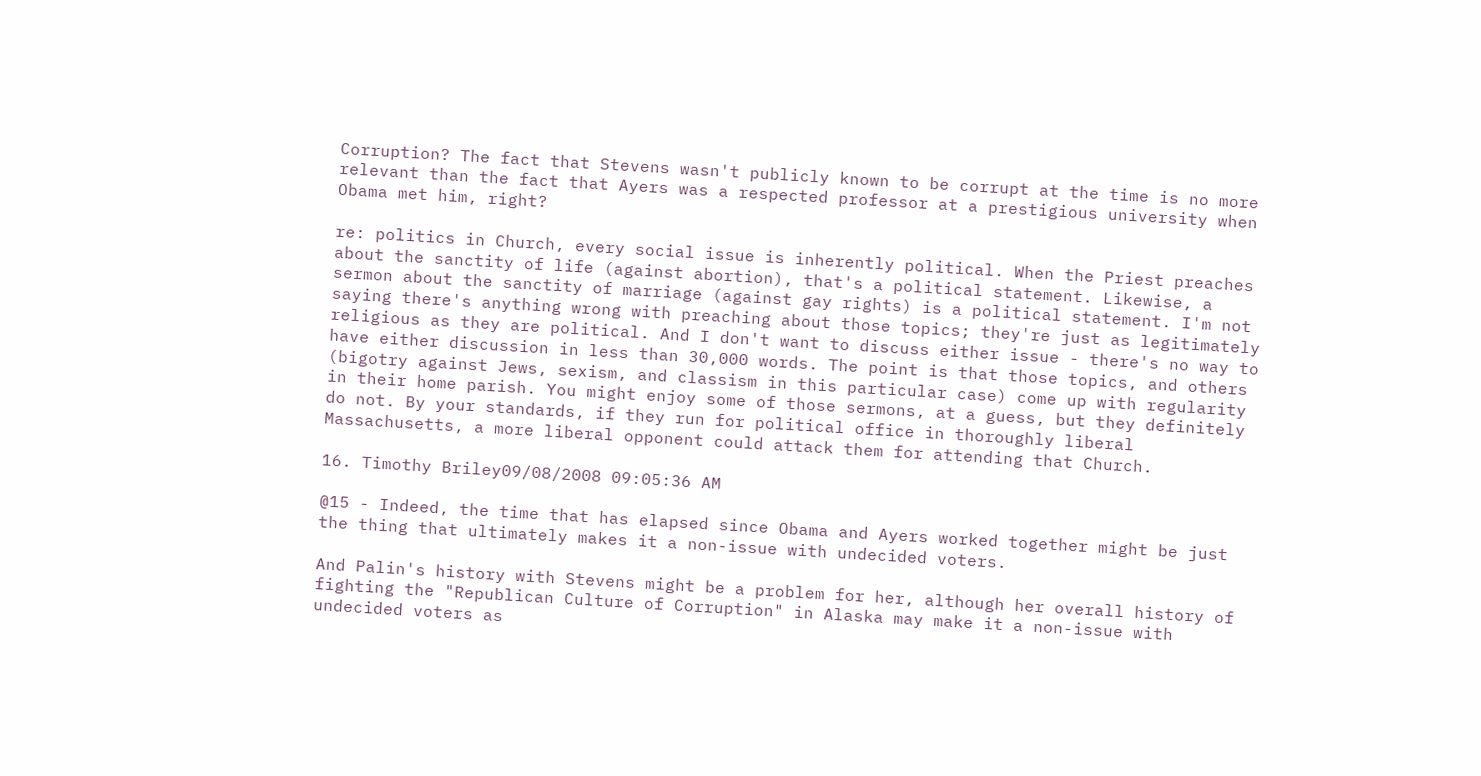Corruption? The fact that Stevens wasn't publicly known to be corrupt at the time is no more relevant than the fact that Ayers was a respected professor at a prestigious university when Obama met him, right?

re: politics in Church, every social issue is inherently political. When the Priest preaches about the sanctity of life (against abortion), that's a political statement. Likewise, a sermon about the sanctity of marriage (against gay rights) is a political statement. I'm not saying there's anything wrong with preaching about those topics; they're just as legitimately religious as they are political. And I don't want to discuss either issue - there's no way to have either discussion in less than 30,000 words. The point is that those topics, and others (bigotry against Jews, sexism, and classism in this particular case) come up with regularity in their home parish. You might enjoy some of those sermons, at a guess, but they definitely do not. By your standards, if they run for political office in thoroughly liberal Massachusetts, a more liberal opponent could attack them for attending that Church.

16. Timothy Briley09/08/2008 09:05:36 AM

@15 - Indeed, the time that has elapsed since Obama and Ayers worked together might be just the thing that ultimately makes it a non-issue with undecided voters.

And Palin's history with Stevens might be a problem for her, although her overall history of fighting the "Republican Culture of Corruption" in Alaska may make it a non-issue with undecided voters as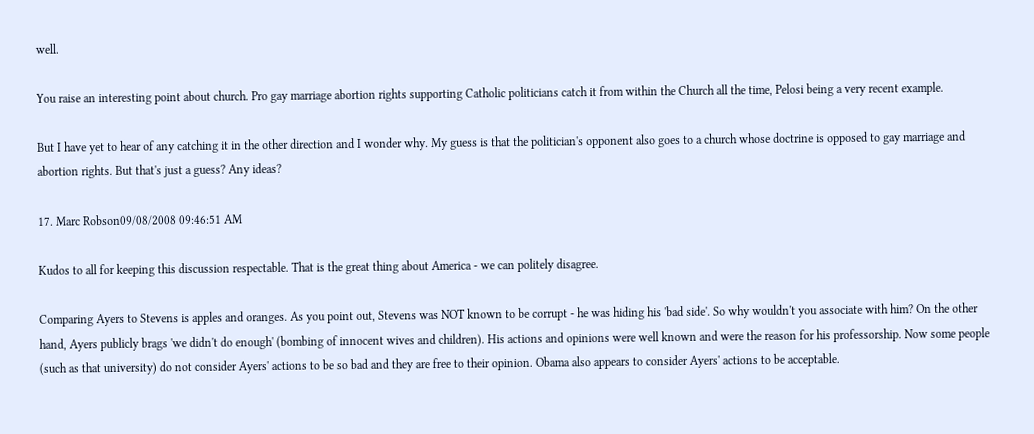well.

You raise an interesting point about church. Pro gay marriage abortion rights supporting Catholic politicians catch it from within the Church all the time, Pelosi being a very recent example.

But I have yet to hear of any catching it in the other direction and I wonder why. My guess is that the politician's opponent also goes to a church whose doctrine is opposed to gay marriage and abortion rights. But that's just a guess? Any ideas?

17. Marc Robson09/08/2008 09:46:51 AM

Kudos to all for keeping this discussion respectable. That is the great thing about America - we can politely disagree.

Comparing Ayers to Stevens is apples and oranges. As you point out, Stevens was NOT known to be corrupt - he was hiding his 'bad side'. So why wouldn't you associate with him? On the other hand, Ayers publicly brags 'we didn't do enough' (bombing of innocent wives and children). His actions and opinions were well known and were the reason for his professorship. Now some people (such as that university) do not consider Ayers' actions to be so bad and they are free to their opinion. Obama also appears to consider Ayers' actions to be acceptable.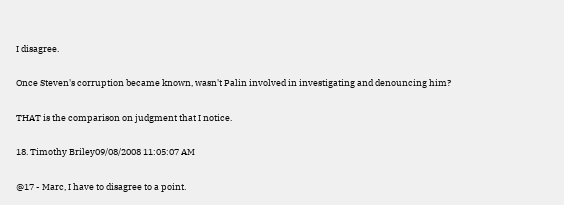I disagree.

Once Steven's corruption became known, wasn't Palin involved in investigating and denouncing him?

THAT is the comparison on judgment that I notice.

18. Timothy Briley09/08/2008 11:05:07 AM

@17 - Marc, I have to disagree to a point.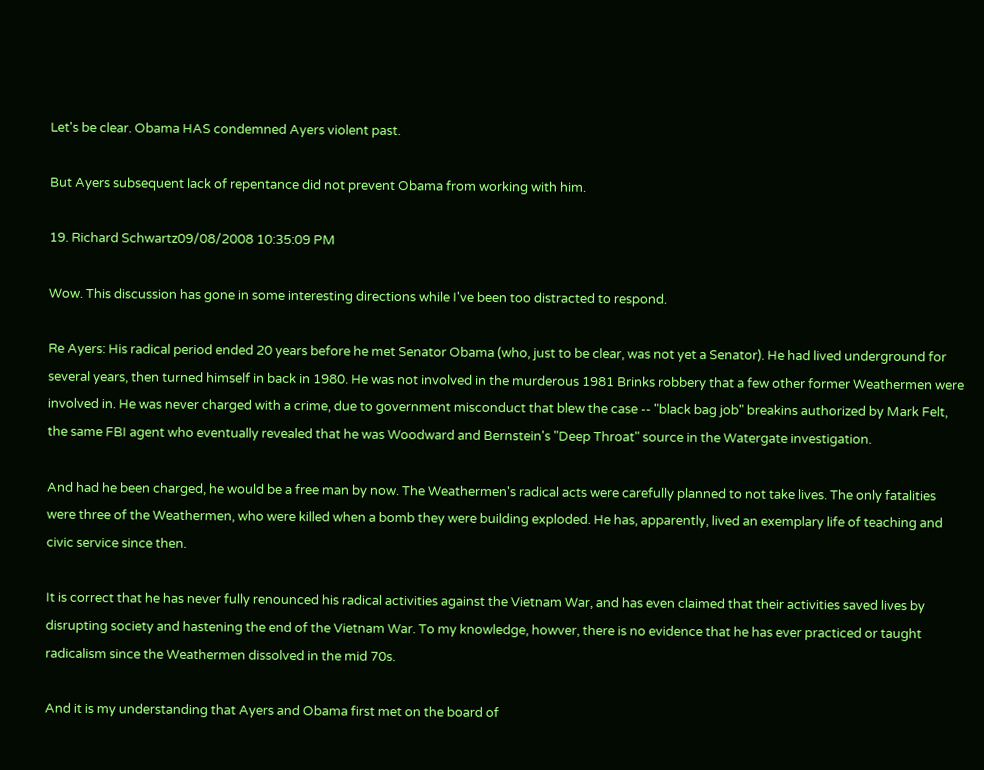Let's be clear. Obama HAS condemned Ayers violent past.

But Ayers subsequent lack of repentance did not prevent Obama from working with him.

19. Richard Schwartz09/08/2008 10:35:09 PM

Wow. This discussion has gone in some interesting directions while I've been too distracted to respond.

Re Ayers: His radical period ended 20 years before he met Senator Obama (who, just to be clear, was not yet a Senator). He had lived underground for several years, then turned himself in back in 1980. He was not involved in the murderous 1981 Brinks robbery that a few other former Weathermen were involved in. He was never charged with a crime, due to government misconduct that blew the case -- "black bag job" breakins authorized by Mark Felt, the same FBI agent who eventually revealed that he was Woodward and Bernstein's "Deep Throat" source in the Watergate investigation.

And had he been charged, he would be a free man by now. The Weathermen's radical acts were carefully planned to not take lives. The only fatalities were three of the Weathermen, who were killed when a bomb they were building exploded. He has, apparently, lived an exemplary life of teaching and civic service since then.

It is correct that he has never fully renounced his radical activities against the Vietnam War, and has even claimed that their activities saved lives by disrupting society and hastening the end of the Vietnam War. To my knowledge, howver, there is no evidence that he has ever practiced or taught radicalism since the Weathermen dissolved in the mid 70s.

And it is my understanding that Ayers and Obama first met on the board of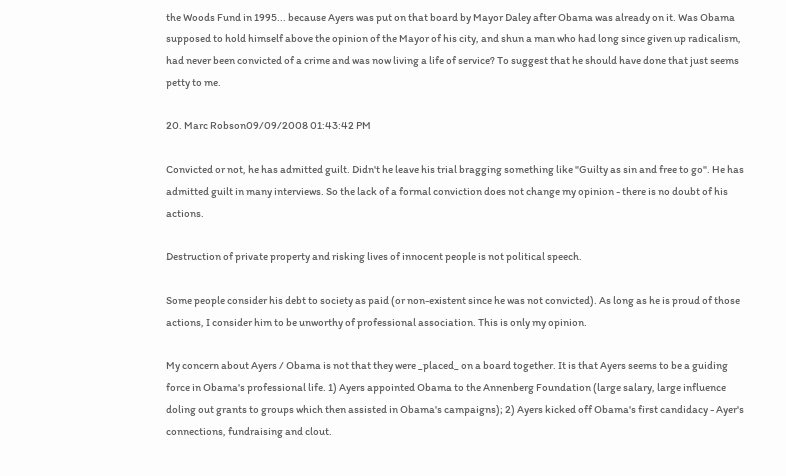the Woods Fund in 1995... because Ayers was put on that board by Mayor Daley after Obama was already on it. Was Obama supposed to hold himself above the opinion of the Mayor of his city, and shun a man who had long since given up radicalism, had never been convicted of a crime and was now living a life of service? To suggest that he should have done that just seems petty to me.

20. Marc Robson09/09/2008 01:43:42 PM

Convicted or not, he has admitted guilt. Didn't he leave his trial bragging something like "Guilty as sin and free to go". He has admitted guilt in many interviews. So the lack of a formal conviction does not change my opinion - there is no doubt of his actions.

Destruction of private property and risking lives of innocent people is not political speech.

Some people consider his debt to society as paid (or non-existent since he was not convicted). As long as he is proud of those actions, I consider him to be unworthy of professional association. This is only my opinion.

My concern about Ayers / Obama is not that they were _placed_ on a board together. It is that Ayers seems to be a guiding force in Obama's professional life. 1) Ayers appointed Obama to the Annenberg Foundation (large salary, large influence doling out grants to groups which then assisted in Obama's campaigns); 2) Ayers kicked off Obama's first candidacy - Ayer's connections, fundraising and clout.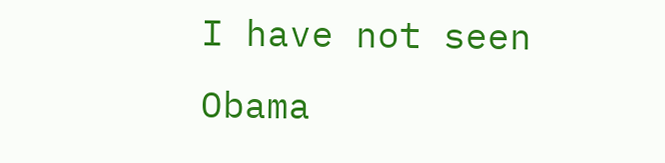I have not seen Obama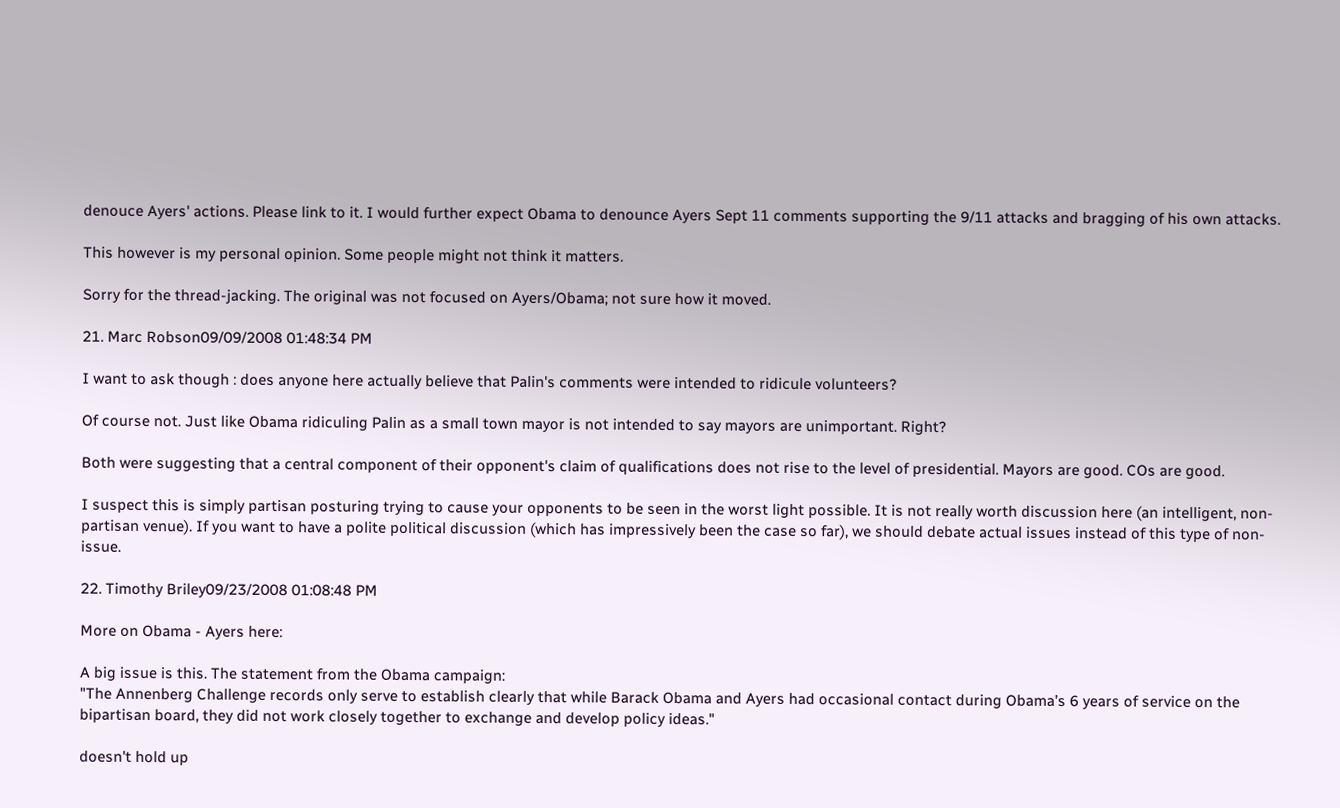denouce Ayers' actions. Please link to it. I would further expect Obama to denounce Ayers Sept 11 comments supporting the 9/11 attacks and bragging of his own attacks.

This however is my personal opinion. Some people might not think it matters.

Sorry for the thread-jacking. The original was not focused on Ayers/Obama; not sure how it moved.

21. Marc Robson09/09/2008 01:48:34 PM

I want to ask though : does anyone here actually believe that Palin's comments were intended to ridicule volunteers?

Of course not. Just like Obama ridiculing Palin as a small town mayor is not intended to say mayors are unimportant. Right?

Both were suggesting that a central component of their opponent's claim of qualifications does not rise to the level of presidential. Mayors are good. COs are good.

I suspect this is simply partisan posturing trying to cause your opponents to be seen in the worst light possible. It is not really worth discussion here (an intelligent, non-partisan venue). If you want to have a polite political discussion (which has impressively been the case so far), we should debate actual issues instead of this type of non-issue.

22. Timothy Briley09/23/2008 01:08:48 PM

More on Obama - Ayers here:

A big issue is this. The statement from the Obama campaign:
"The Annenberg Challenge records only serve to establish clearly that while Barack Obama and Ayers had occasional contact during Obama’s 6 years of service on the bipartisan board, they did not work closely together to exchange and develop policy ideas."

doesn't hold up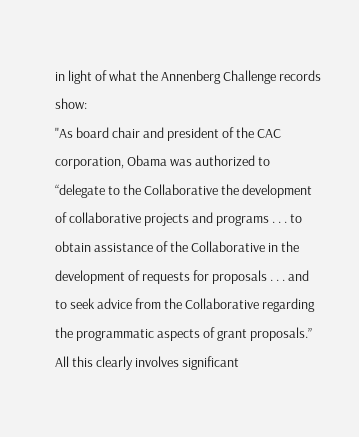in light of what the Annenberg Challenge records show:
"As board chair and president of the CAC corporation, Obama was authorized to “delegate to the Collaborative the development of collaborative projects and programs . . . to obtain assistance of the Collaborative in the development of requests for proposals . . . and to seek advice from the Collaborative regarding the programmatic aspects of grant proposals.” All this clearly involves significant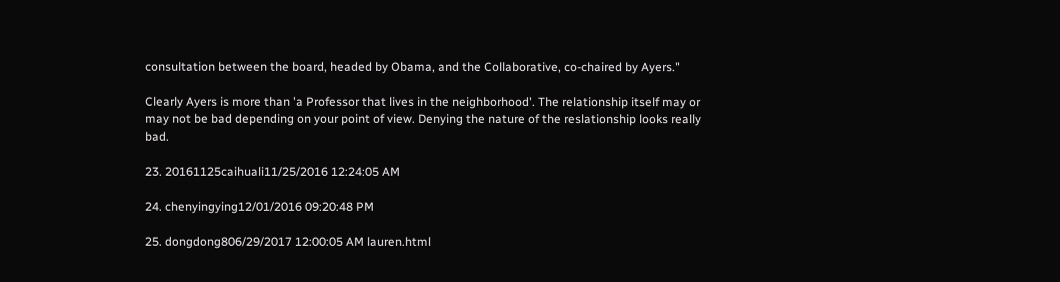consultation between the board, headed by Obama, and the Collaborative, co-chaired by Ayers."

Clearly Ayers is more than 'a Professor that lives in the neighborhood'. The relationship itself may or may not be bad depending on your point of view. Denying the nature of the reslationship looks really bad.

23. 20161125caihuali11/25/2016 12:24:05 AM

24. chenyingying12/01/2016 09:20:48 PM

25. dongdong806/29/2017 12:00:05 AM lauren.html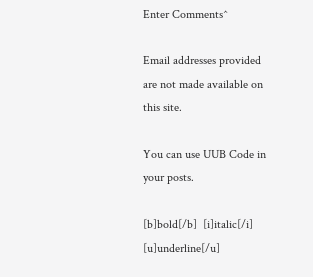Enter Comments^

Email addresses provided are not made available on this site.

You can use UUB Code in your posts.

[b]bold[/b]  [i]italic[/i]  [u]underline[/u]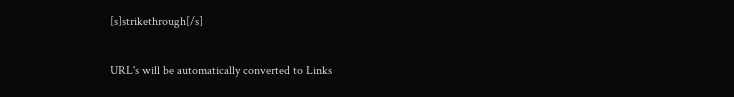[s]strikethrough[/s]

URL's will be automatically converted to Links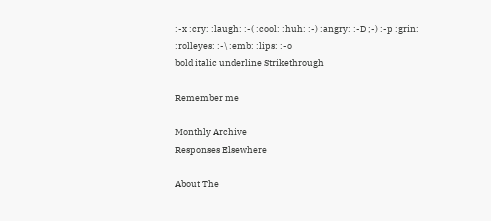:-x :cry: :laugh: :-( :cool: :huh: :-) :angry: :-D ;-) :-p :grin: :rolleyes: :-\ :emb: :lips: :-o
bold italic underline Strikethrough

Remember me

Monthly Archive
Responses Elsewhere

About The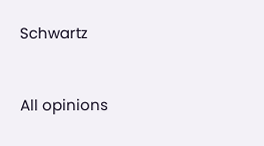Schwartz


All opinions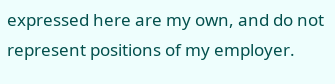expressed here are my own, and do not represent positions of my employer.